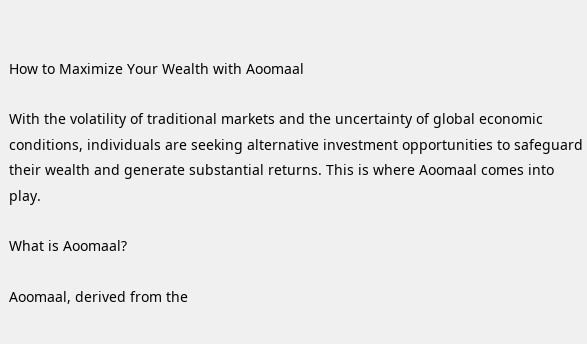How to Maximize Your Wealth with Aoomaal

With the volatility of traditional markets and the uncertainty of global economic conditions, individuals are seeking alternative investment opportunities to safeguard their wealth and generate substantial returns. This is where Aoomaal comes into play.

What is Aoomaal?

Aoomaal, derived from the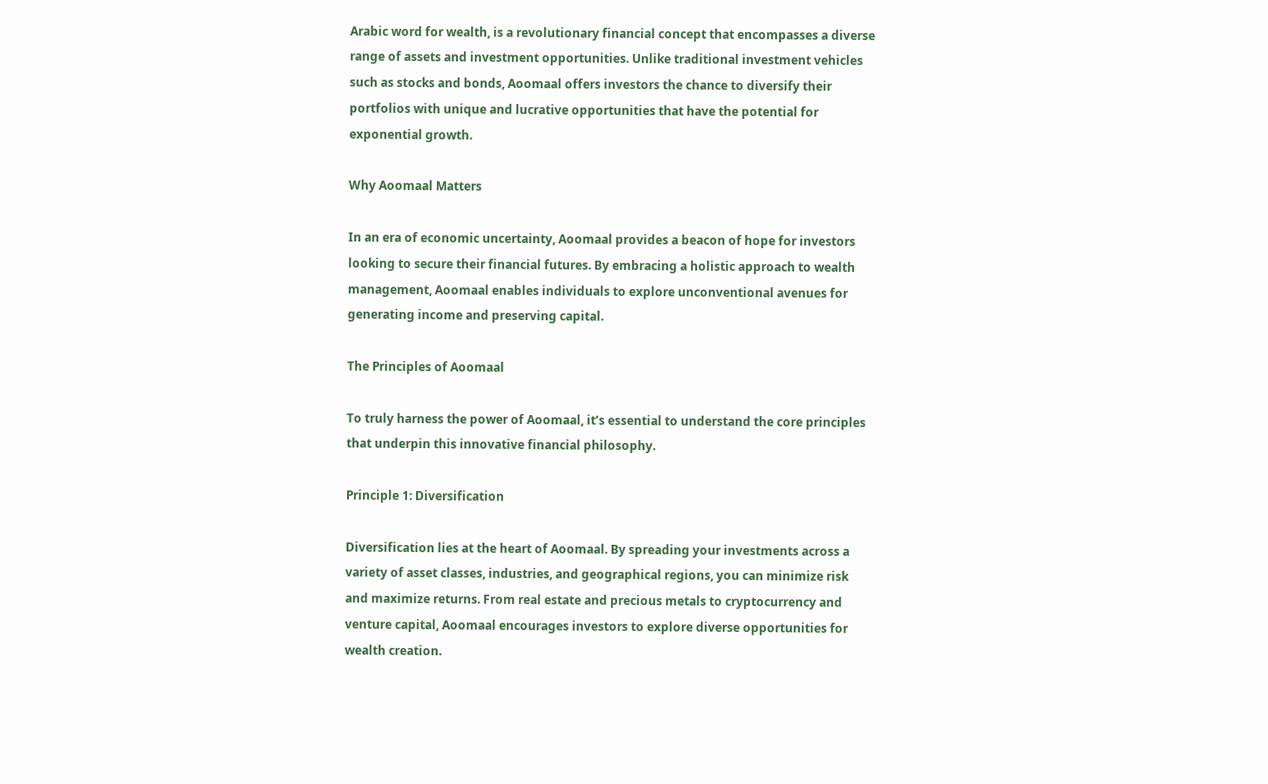Arabic word for wealth, is a revolutionary financial concept that encompasses a diverse range of assets and investment opportunities. Unlike traditional investment vehicles such as stocks and bonds, Aoomaal offers investors the chance to diversify their portfolios with unique and lucrative opportunities that have the potential for exponential growth.

Why Aoomaal Matters

In an era of economic uncertainty, Aoomaal provides a beacon of hope for investors looking to secure their financial futures. By embracing a holistic approach to wealth management, Aoomaal enables individuals to explore unconventional avenues for generating income and preserving capital.

The Principles of Aoomaal

To truly harness the power of Aoomaal, it’s essential to understand the core principles that underpin this innovative financial philosophy.

Principle 1: Diversification

Diversification lies at the heart of Aoomaal. By spreading your investments across a variety of asset classes, industries, and geographical regions, you can minimize risk and maximize returns. From real estate and precious metals to cryptocurrency and venture capital, Aoomaal encourages investors to explore diverse opportunities for wealth creation.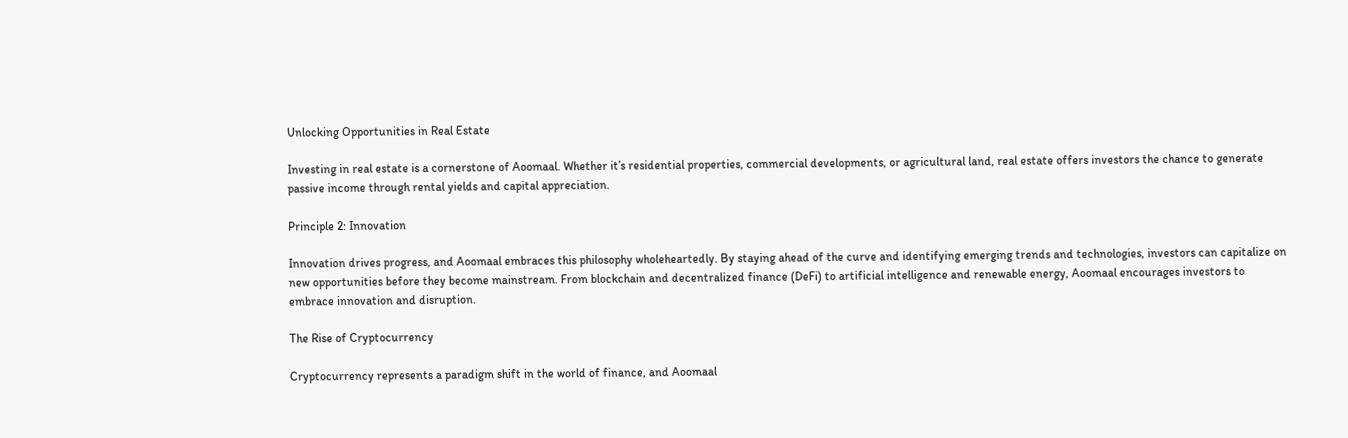Unlocking Opportunities in Real Estate

Investing in real estate is a cornerstone of Aoomaal. Whether it’s residential properties, commercial developments, or agricultural land, real estate offers investors the chance to generate passive income through rental yields and capital appreciation.

Principle 2: Innovation

Innovation drives progress, and Aoomaal embraces this philosophy wholeheartedly. By staying ahead of the curve and identifying emerging trends and technologies, investors can capitalize on new opportunities before they become mainstream. From blockchain and decentralized finance (DeFi) to artificial intelligence and renewable energy, Aoomaal encourages investors to embrace innovation and disruption.

The Rise of Cryptocurrency

Cryptocurrency represents a paradigm shift in the world of finance, and Aoomaal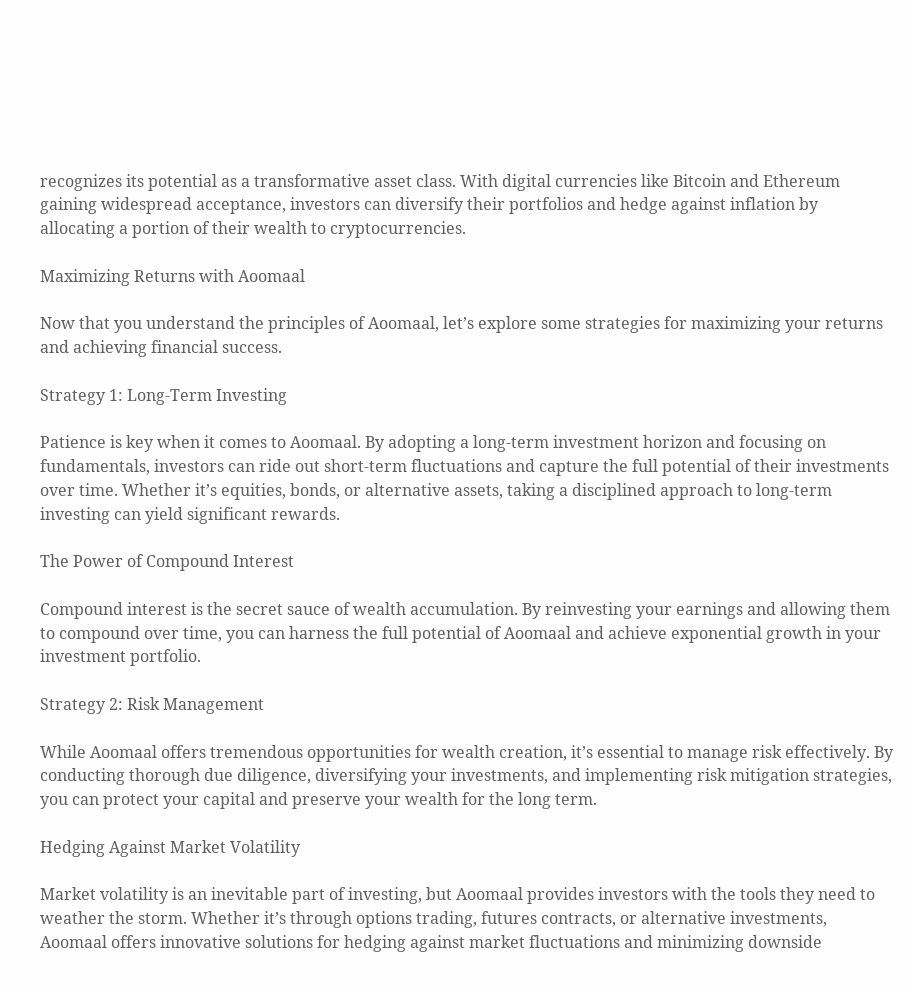recognizes its potential as a transformative asset class. With digital currencies like Bitcoin and Ethereum gaining widespread acceptance, investors can diversify their portfolios and hedge against inflation by allocating a portion of their wealth to cryptocurrencies.

Maximizing Returns with Aoomaal

Now that you understand the principles of Aoomaal, let’s explore some strategies for maximizing your returns and achieving financial success.

Strategy 1: Long-Term Investing

Patience is key when it comes to Aoomaal. By adopting a long-term investment horizon and focusing on fundamentals, investors can ride out short-term fluctuations and capture the full potential of their investments over time. Whether it’s equities, bonds, or alternative assets, taking a disciplined approach to long-term investing can yield significant rewards.

The Power of Compound Interest

Compound interest is the secret sauce of wealth accumulation. By reinvesting your earnings and allowing them to compound over time, you can harness the full potential of Aoomaal and achieve exponential growth in your investment portfolio.

Strategy 2: Risk Management

While Aoomaal offers tremendous opportunities for wealth creation, it’s essential to manage risk effectively. By conducting thorough due diligence, diversifying your investments, and implementing risk mitigation strategies, you can protect your capital and preserve your wealth for the long term.

Hedging Against Market Volatility

Market volatility is an inevitable part of investing, but Aoomaal provides investors with the tools they need to weather the storm. Whether it’s through options trading, futures contracts, or alternative investments, Aoomaal offers innovative solutions for hedging against market fluctuations and minimizing downside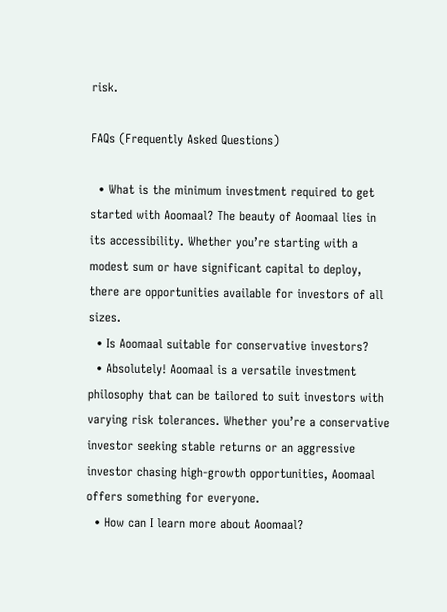risk.

FAQs (Frequently Asked Questions)

  • What is the minimum investment required to get started with Aoomaal? The beauty of Aoomaal lies in its accessibility. Whether you’re starting with a modest sum or have significant capital to deploy, there are opportunities available for investors of all sizes.
  • Is Aoomaal suitable for conservative investors?
  • Absolutely! Aoomaal is a versatile investment philosophy that can be tailored to suit investors with varying risk tolerances. Whether you’re a conservative investor seeking stable returns or an aggressive investor chasing high-growth opportunities, Aoomaal offers something for everyone.
  • How can I learn more about Aoomaal?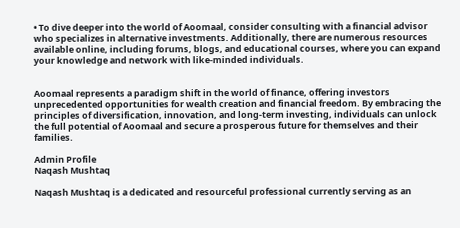• To dive deeper into the world of Aoomaal, consider consulting with a financial advisor who specializes in alternative investments. Additionally, there are numerous resources available online, including forums, blogs, and educational courses, where you can expand your knowledge and network with like-minded individuals.


Aoomaal represents a paradigm shift in the world of finance, offering investors unprecedented opportunities for wealth creation and financial freedom. By embracing the principles of diversification, innovation, and long-term investing, individuals can unlock the full potential of Aoomaal and secure a prosperous future for themselves and their families.

Admin Profile
Naqash Mushtaq

Naqash Mushtaq is a dedicated and resourceful professional currently serving as an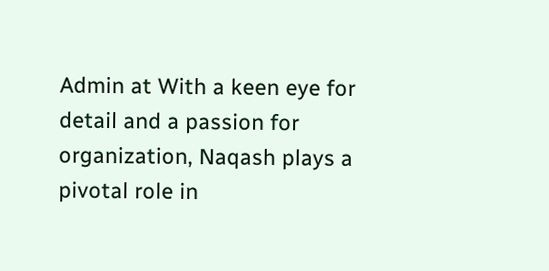Admin at With a keen eye for detail and a passion for organization, Naqash plays a pivotal role in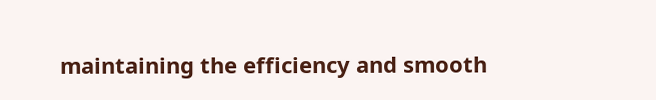maintaining the efficiency and smooth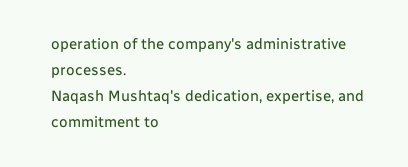operation of the company's administrative processes.
Naqash Mushtaq's dedication, expertise, and commitment to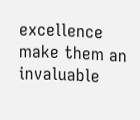excellence make them an invaluable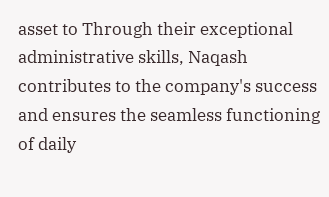asset to Through their exceptional administrative skills, Naqash contributes to the company's success and ensures the seamless functioning of daily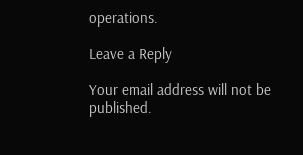operations.

Leave a Reply

Your email address will not be published.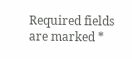Required fields are marked *